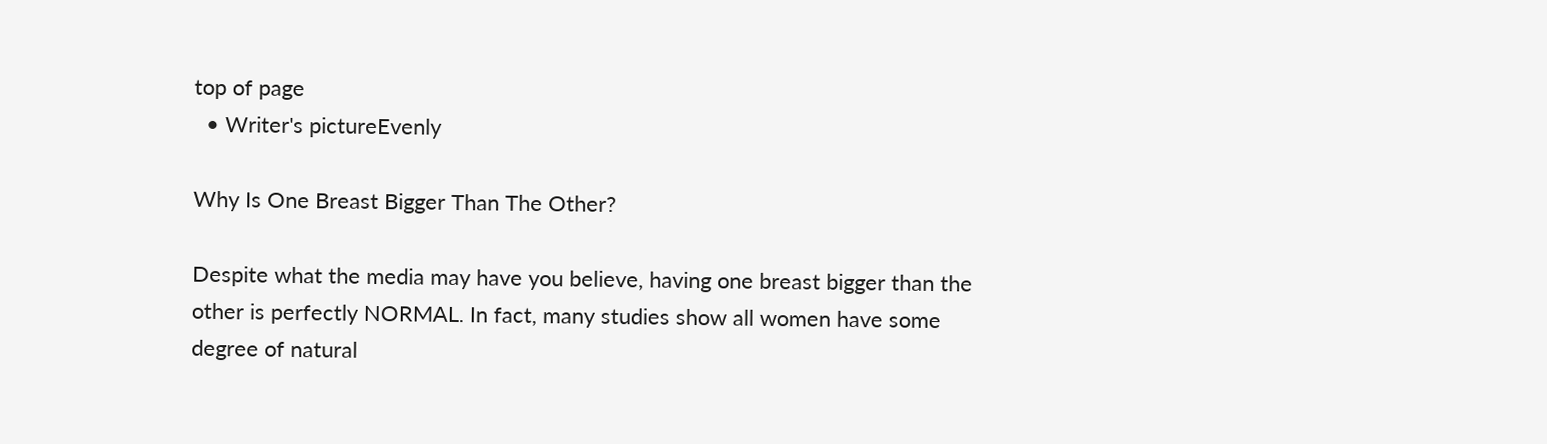top of page
  • Writer's pictureEvenly

Why Is One Breast Bigger Than The Other?

Despite what the media may have you believe, having one breast bigger than the other is perfectly NORMAL. In fact, many studies show all women have some degree of natural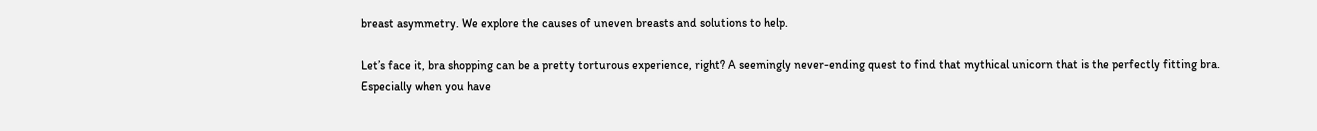breast asymmetry. We explore the causes of uneven breasts and solutions to help.

Let’s face it, bra shopping can be a pretty torturous experience, right? A seemingly never-ending quest to find that mythical unicorn that is the perfectly fitting bra. Especially when you have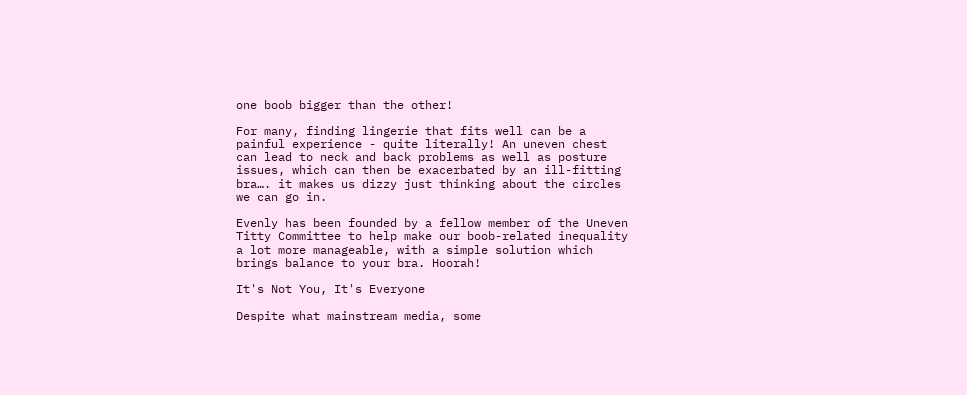one boob bigger than the other!

For many, finding lingerie that fits well can be a painful experience - quite literally! An uneven chest can lead to neck and back problems as well as posture issues, which can then be exacerbated by an ill-fitting bra…. it makes us dizzy just thinking about the circles we can go in.

Evenly has been founded by a fellow member of the Uneven Titty Committee to help make our boob-related inequality a lot more manageable, with a simple solution which brings balance to your bra. Hoorah!

It's Not You, It's Everyone

Despite what mainstream media, some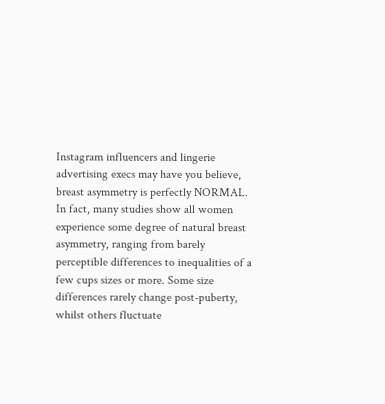Instagram influencers and lingerie advertising execs may have you believe, breast asymmetry is perfectly NORMAL. In fact, many studies show all women experience some degree of natural breast asymmetry, ranging from barely perceptible differences to inequalities of a few cups sizes or more. Some size differences rarely change post-puberty, whilst others fluctuate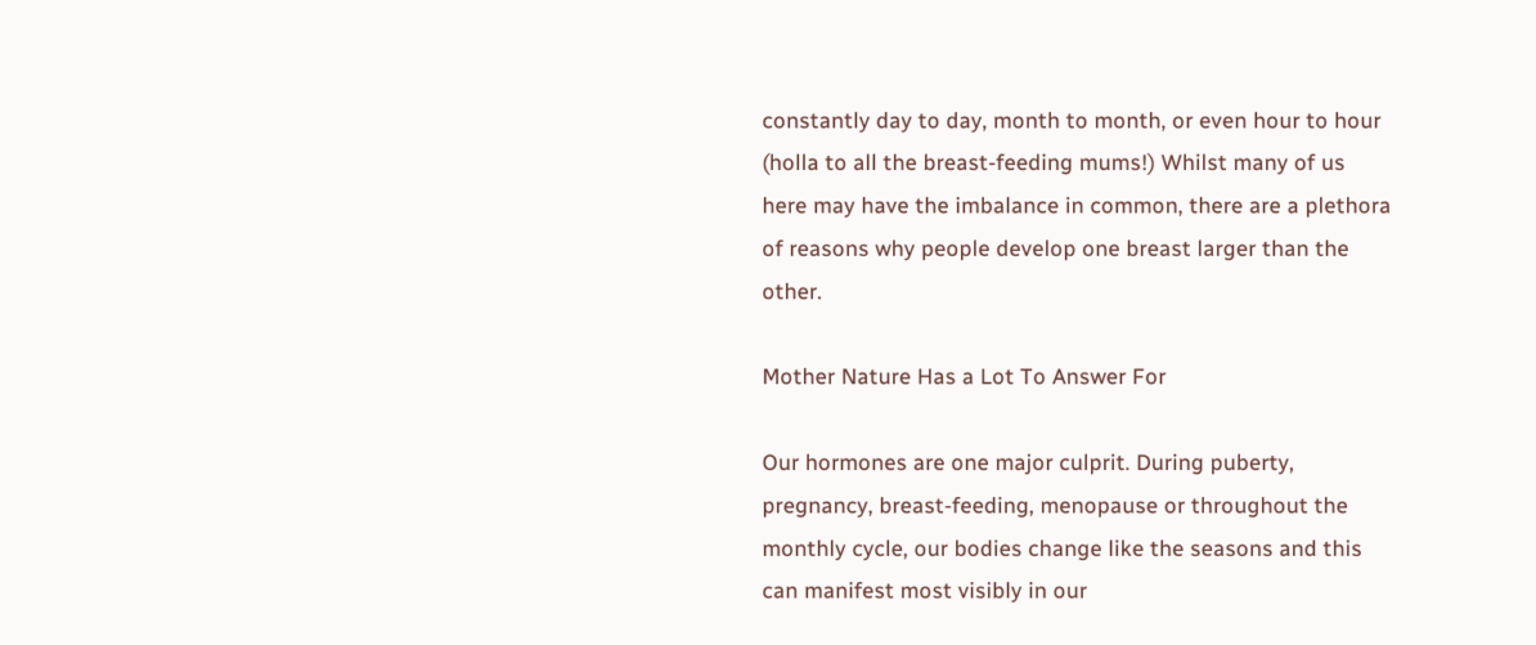constantly day to day, month to month, or even hour to hour (holla to all the breast-feeding mums!) Whilst many of us here may have the imbalance in common, there are a plethora of reasons why people develop one breast larger than the other.

Mother Nature Has a Lot To Answer For

Our hormones are one major culprit. During puberty, pregnancy, breast-feeding, menopause or throughout the monthly cycle, our bodies change like the seasons and this can manifest most visibly in our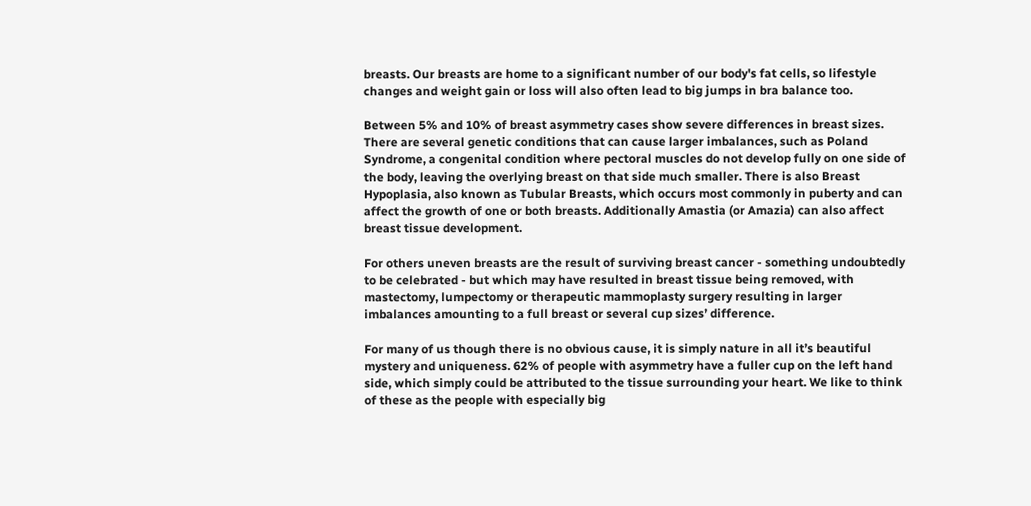breasts. Our breasts are home to a significant number of our body's fat cells, so lifestyle changes and weight gain or loss will also often lead to big jumps in bra balance too.

Between 5% and 10% of breast asymmetry cases show severe differences in breast sizes. There are several genetic conditions that can cause larger imbalances, such as Poland Syndrome, a congenital condition where pectoral muscles do not develop fully on one side of the body, leaving the overlying breast on that side much smaller. There is also Breast Hypoplasia, also known as Tubular Breasts, which occurs most commonly in puberty and can affect the growth of one or both breasts. Additionally Amastia (or Amazia) can also affect breast tissue development.

For others uneven breasts are the result of surviving breast cancer - something undoubtedly to be celebrated - but which may have resulted in breast tissue being removed, with mastectomy, lumpectomy or therapeutic mammoplasty surgery resulting in larger imbalances amounting to a full breast or several cup sizes’ difference.

For many of us though there is no obvious cause, it is simply nature in all it’s beautiful mystery and uniqueness. 62% of people with asymmetry have a fuller cup on the left hand side, which simply could be attributed to the tissue surrounding your heart. We like to think of these as the people with especially big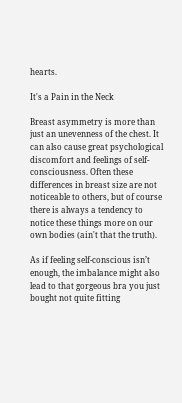hearts.

It's a Pain in the Neck

Breast asymmetry is more than just an unevenness of the chest. It can also cause great psychological discomfort and feelings of self-consciousness. Often these differences in breast size are not noticeable to others, but of course there is always a tendency to notice these things more on our own bodies (ain't that the truth).

As if feeling self-conscious isn’t enough, the imbalance might also lead to that gorgeous bra you just bought not quite fitting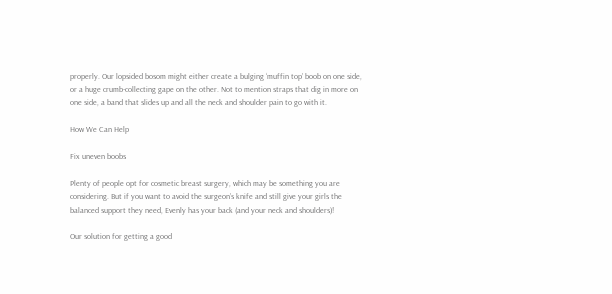properly. Our lopsided bosom might either create a bulging ‘muffin top’ boob on one side, or a huge crumb-collecting gape on the other. Not to mention straps that dig in more on one side, a band that slides up and all the neck and shoulder pain to go with it.

How We Can Help

Fix uneven boobs

Plenty of people opt for cosmetic breast surgery, which may be something you are considering. But if you want to avoid the surgeon’s knife and still give your girls the balanced support they need, Evenly has your back (and your neck and shoulders)!

Our solution for getting a good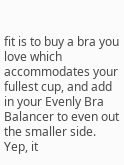fit is to buy a bra you love which accommodates your fullest cup, and add in your Evenly Bra Balancer to even out the smaller side. Yep, it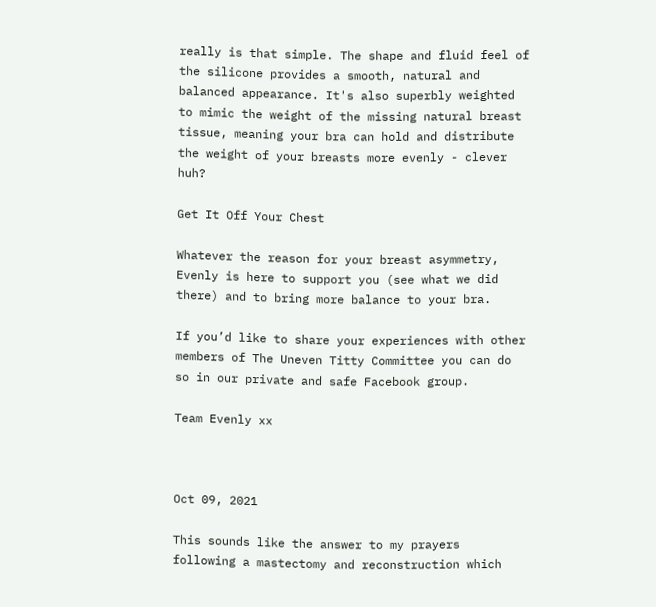really is that simple. The shape and fluid feel of the silicone provides a smooth, natural and balanced appearance. It's also superbly weighted to mimic the weight of the missing natural breast tissue, meaning your bra can hold and distribute the weight of your breasts more evenly - clever huh?

Get It Off Your Chest

Whatever the reason for your breast asymmetry, Evenly is here to support you (see what we did there) and to bring more balance to your bra.

If you’d like to share your experiences with other members of The Uneven Titty Committee you can do so in our private and safe Facebook group.

Team Evenly xx



Oct 09, 2021

This sounds like the answer to my prayers following a mastectomy and reconstruction which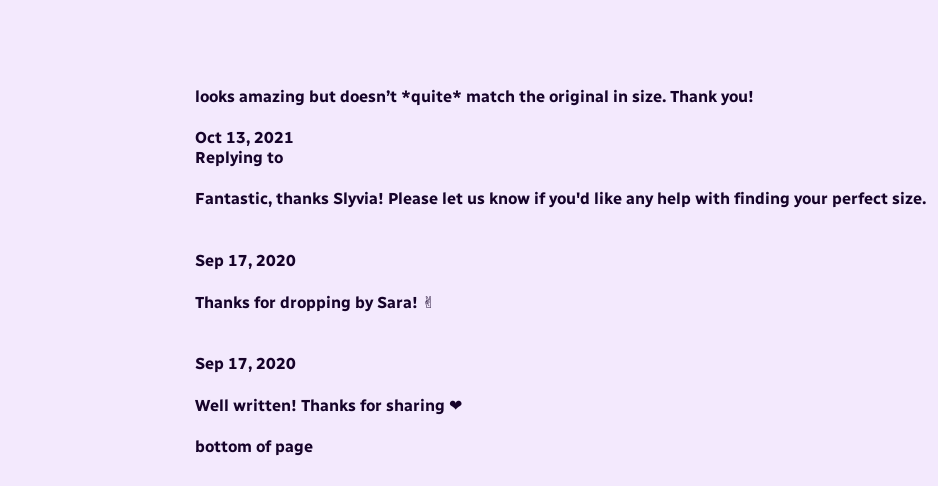looks amazing but doesn’t *quite* match the original in size. Thank you!

Oct 13, 2021
Replying to

Fantastic, thanks Slyvia! Please let us know if you'd like any help with finding your perfect size.


Sep 17, 2020

Thanks for dropping by Sara! ✌


Sep 17, 2020

Well written! Thanks for sharing ❤

bottom of page